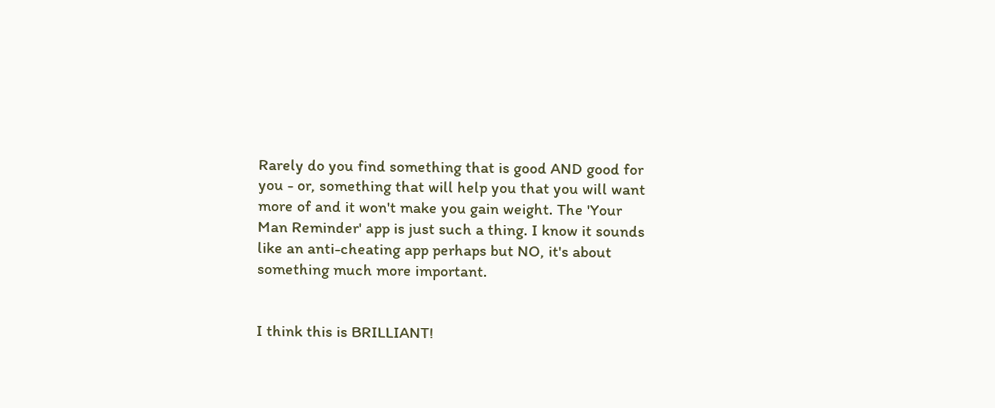Rarely do you find something that is good AND good for you - or, something that will help you that you will want more of and it won't make you gain weight. The 'Your Man Reminder' app is just such a thing. I know it sounds like an anti-cheating app perhaps but NO, it's about something much more important.


I think this is BRILLIANT!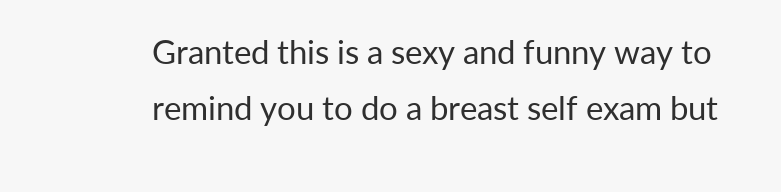Granted this is a sexy and funny way to remind you to do a breast self exam but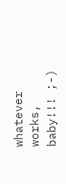whatever works, baby!!! ;-)